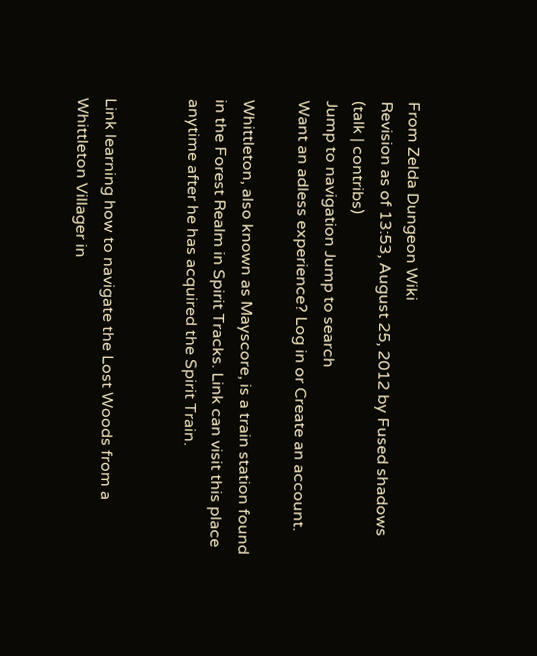From Zelda Dungeon Wiki
Revision as of 13:53, August 25, 2012 by Fused shadows (talk | contribs)
Jump to navigation Jump to search
Want an adless experience? Log in or Create an account.

Whittleton, also known as Mayscore, is a train station found in the Forest Realm in Spirit Tracks. Link can visit this place anytime after he has acquired the Spirit Train.


Link learning how to navigate the Lost Woods from a Whittleton Villager in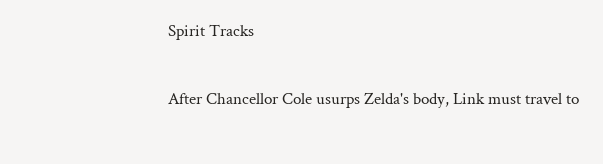Spirit Tracks

After Chancellor Cole usurps Zelda's body, Link must travel to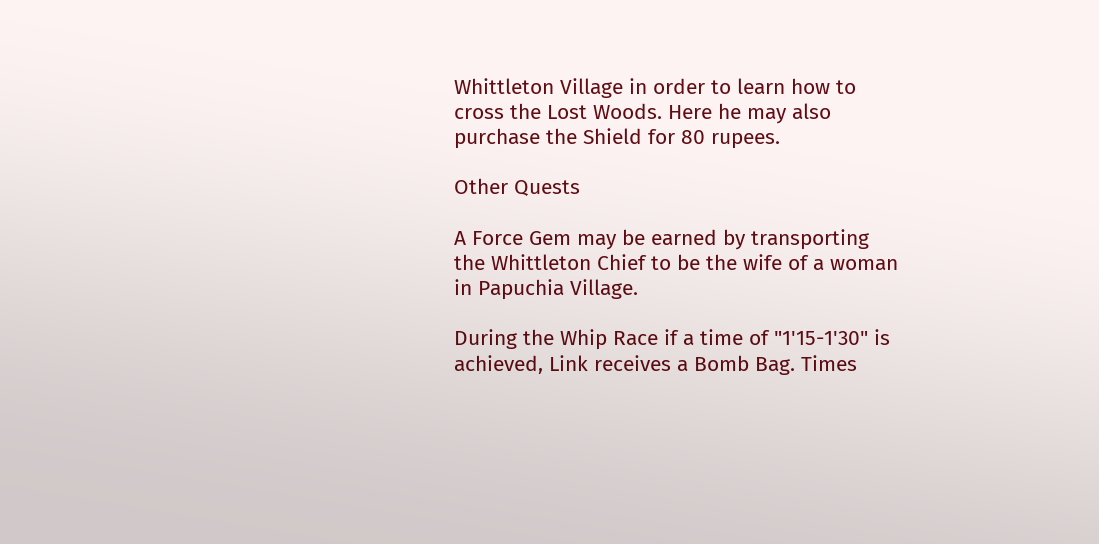Whittleton Village in order to learn how to cross the Lost Woods. Here he may also purchase the Shield for 80 rupees.

Other Quests

A Force Gem may be earned by transporting the Whittleton Chief to be the wife of a woman in Papuchia Village.

During the Whip Race if a time of "1'15-1'30" is achieved, Link receives a Bomb Bag. Times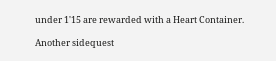under 1'15 are rewarded with a Heart Container.

Another sidequest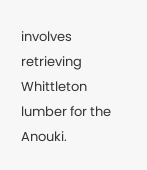involves retrieving Whittleton lumber for the Anouki.